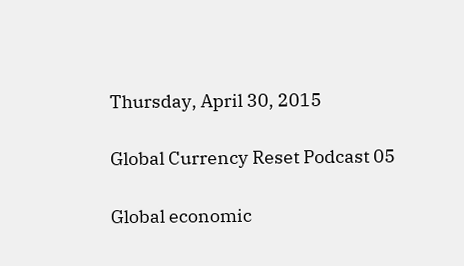Thursday, April 30, 2015

Global Currency Reset Podcast 05

Global economic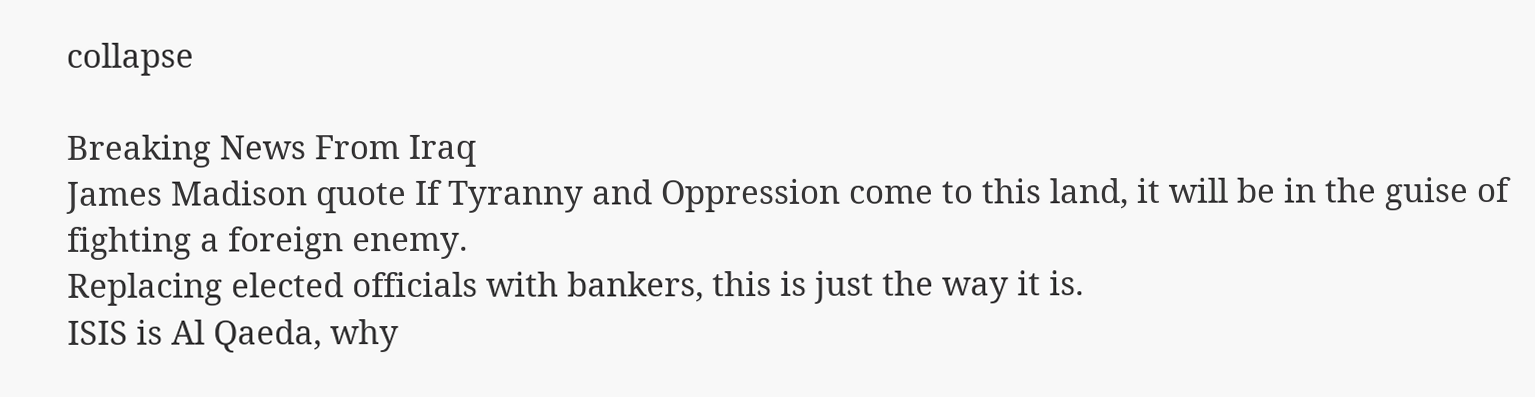collapse

Breaking News From Iraq
James Madison quote If Tyranny and Oppression come to this land, it will be in the guise of fighting a foreign enemy.
Replacing elected officials with bankers, this is just the way it is.
ISIS is Al Qaeda, why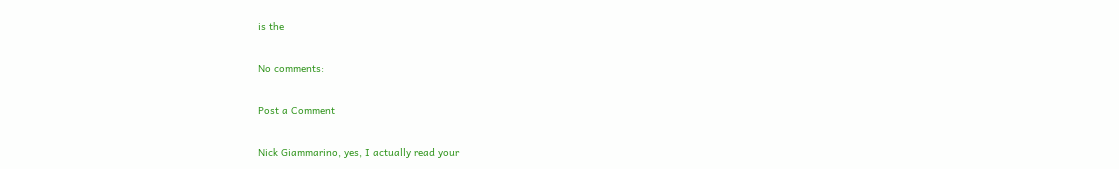is the

No comments:

Post a Comment

Nick Giammarino, yes, I actually read your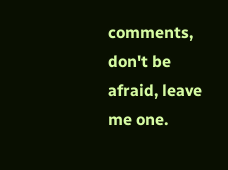comments, don't be afraid, leave me one.